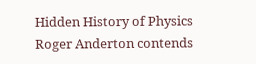Hidden History of Physics
Roger Anderton contends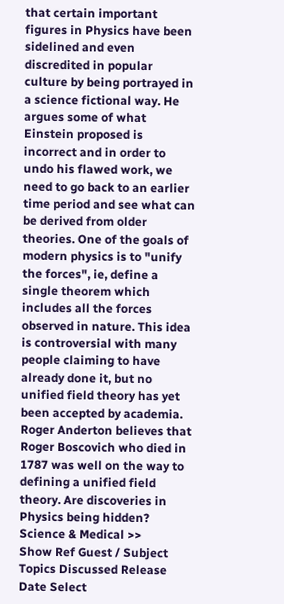that certain important figures in Physics have been sidelined and even discredited in popular culture by being portrayed in a science fictional way. He argues some of what Einstein proposed is incorrect and in order to undo his flawed work, we need to go back to an earlier time period and see what can be derived from older theories. One of the goals of modern physics is to "unify the forces", ie, define a single theorem which includes all the forces observed in nature. This idea is controversial with many people claiming to have already done it, but no unified field theory has yet been accepted by academia. Roger Anderton believes that Roger Boscovich who died in 1787 was well on the way to defining a unified field theory. Are discoveries in Physics being hidden?
Science & Medical >>
Show Ref Guest / Subject Topics Discussed Release Date Select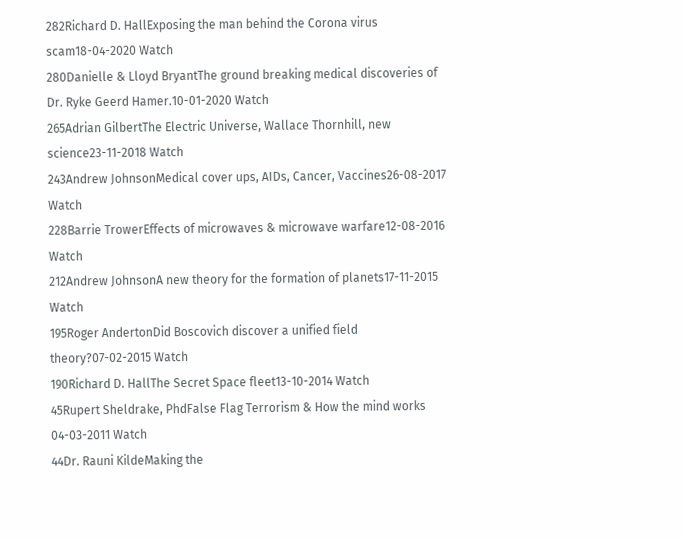282Richard D. HallExposing the man behind the Corona virus scam18-04-2020 Watch
280Danielle & Lloyd BryantThe ground breaking medical discoveries of Dr. Ryke Geerd Hamer.10-01-2020 Watch
265Adrian GilbertThe Electric Universe, Wallace Thornhill, new science23-11-2018 Watch
243Andrew JohnsonMedical cover ups, AIDs, Cancer, Vaccines26-08-2017 Watch
228Barrie TrowerEffects of microwaves & microwave warfare12-08-2016 Watch
212Andrew JohnsonA new theory for the formation of planets17-11-2015 Watch
195Roger AndertonDid Boscovich discover a unified field theory?07-02-2015 Watch
190Richard D. HallThe Secret Space fleet13-10-2014 Watch
45Rupert Sheldrake, PhdFalse Flag Terrorism & How the mind works 04-03-2011 Watch
44Dr. Rauni KildeMaking the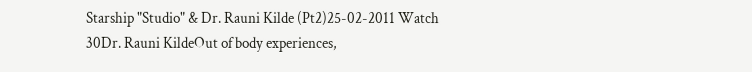Starship "Studio" & Dr. Rauni Kilde (Pt2)25-02-2011 Watch
30Dr. Rauni KildeOut of body experiences,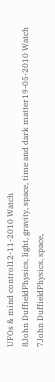UFOs & mind control12-11-2010 Watch
8John DuffieldPhysics, light, gravity, space, time and dark matter19-05-2010 Watch
7John DuffieldPhysics, space,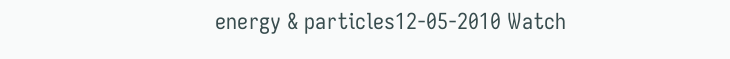energy & particles12-05-2010 Watch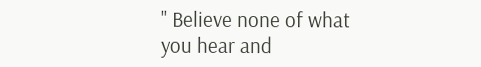" Believe none of what you hear and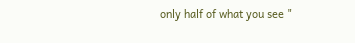only half of what you see "